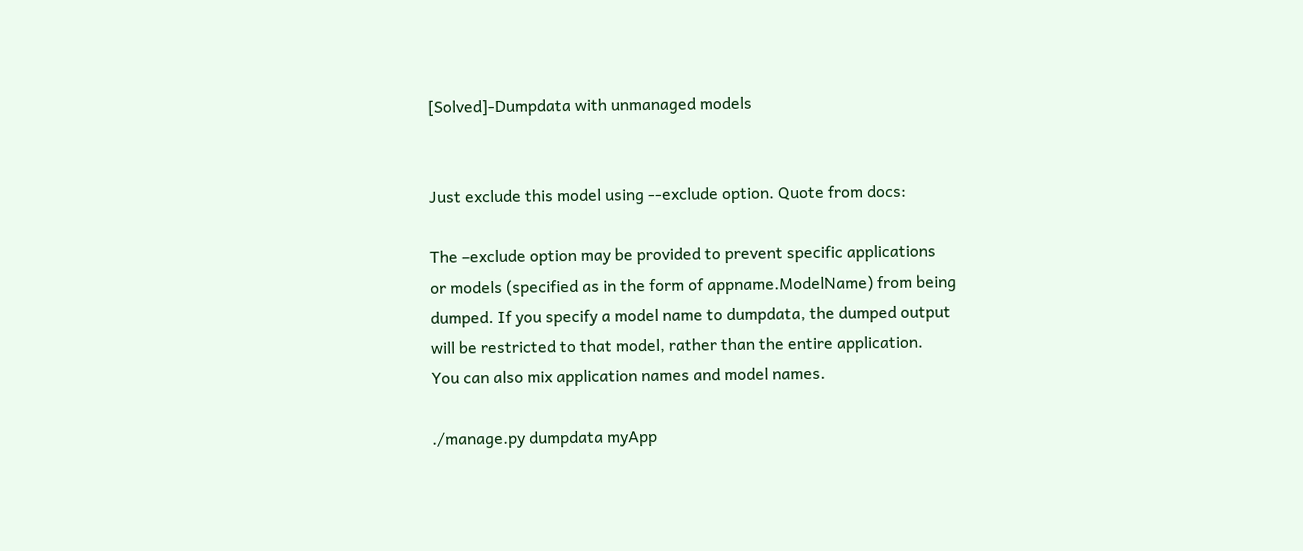[Solved]-Dumpdata with unmanaged models


Just exclude this model using --exclude option. Quote from docs:

The –exclude option may be provided to prevent specific applications
or models (specified as in the form of appname.ModelName) from being
dumped. If you specify a model name to dumpdata, the dumped output
will be restricted to that model, rather than the entire application.
You can also mix application names and model names.

./manage.py dumpdata myApp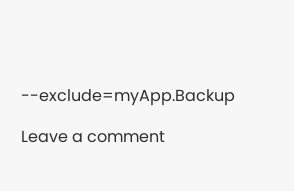--exclude=myApp.Backup

Leave a comment